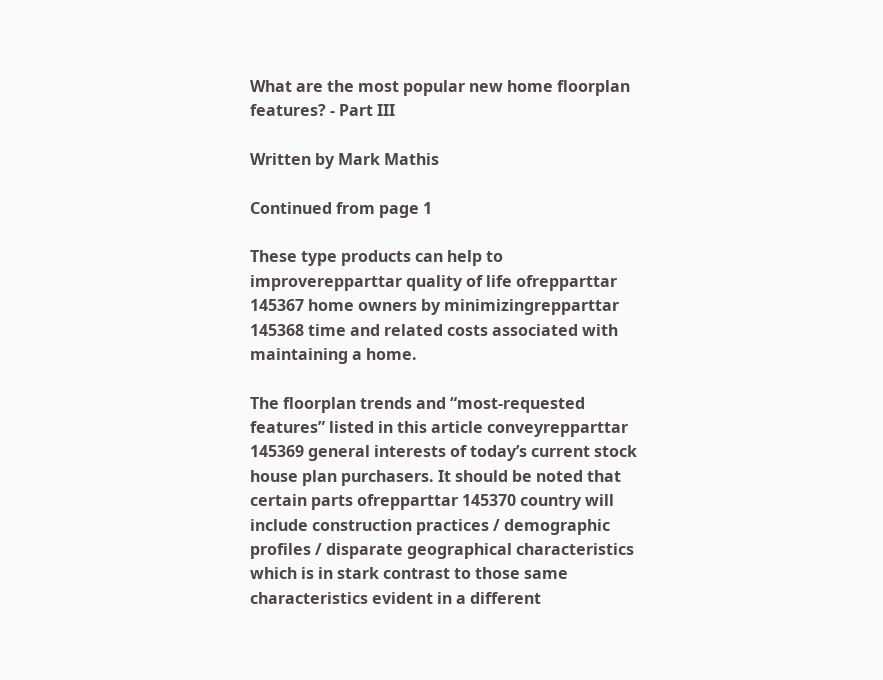What are the most popular new home floorplan features? - Part III

Written by Mark Mathis

Continued from page 1

These type products can help to improverepparttar quality of life ofrepparttar 145367 home owners by minimizingrepparttar 145368 time and related costs associated with maintaining a home.

The floorplan trends and “most-requested features” listed in this article conveyrepparttar 145369 general interests of today’s current stock house plan purchasers. It should be noted that certain parts ofrepparttar 145370 country will include construction practices / demographic profiles / disparate geographical characteristics which is in stark contrast to those same characteristics evident in a different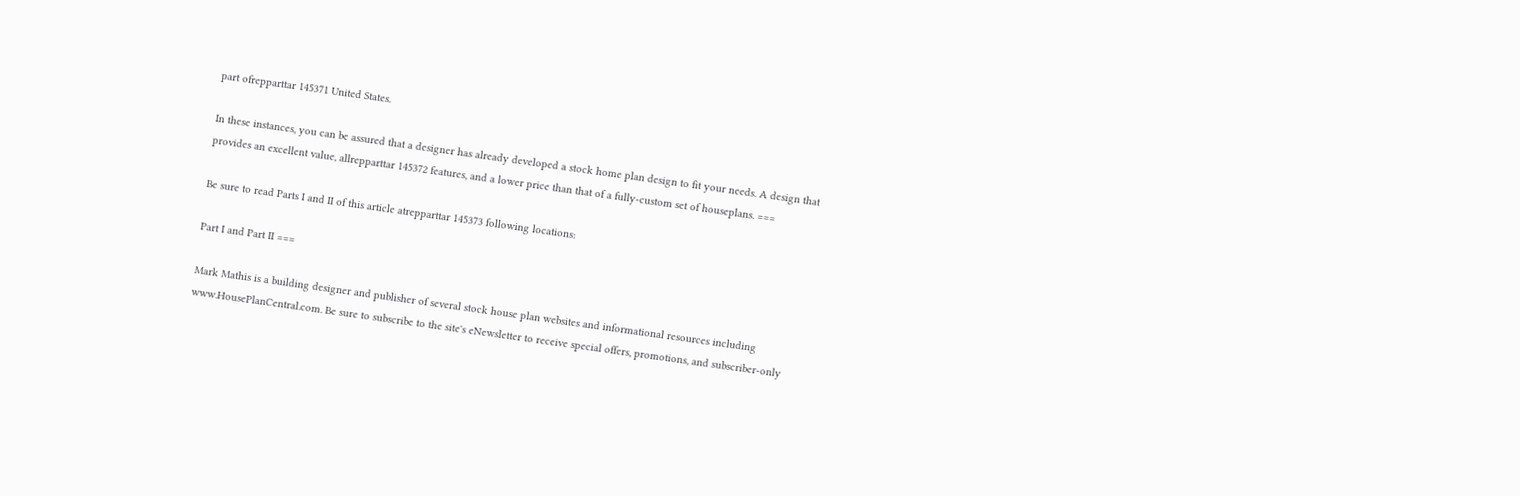part ofrepparttar 145371 United States.

In these instances, you can be assured that a designer has already developed a stock home plan design to fit your needs. A design that provides an excellent value, allrepparttar 145372 features, and a lower price than that of a fully-custom set of houseplans. ===

Be sure to read Parts I and II of this article atrepparttar 145373 following locations:

Part I and Part II ===

Mark Mathis is a building designer and publisher of several stock house plan websites and informational resources including www.HousePlanCentral.com. Be sure to subscribe to the site's eNewsletter to receive special offers, promotions, and subscriber-only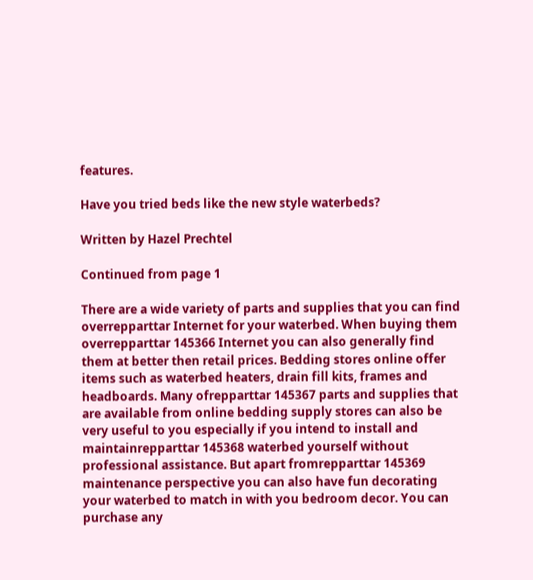features.

Have you tried beds like the new style waterbeds?

Written by Hazel Prechtel

Continued from page 1

There are a wide variety of parts and supplies that you can find overrepparttar Internet for your waterbed. When buying them overrepparttar 145366 Internet you can also generally find them at better then retail prices. Bedding stores online offer items such as waterbed heaters, drain fill kits, frames and headboards. Many ofrepparttar 145367 parts and supplies that are available from online bedding supply stores can also be very useful to you especially if you intend to install and maintainrepparttar 145368 waterbed yourself without professional assistance. But apart fromrepparttar 145369 maintenance perspective you can also have fun decorating your waterbed to match in with you bedroom decor. You can purchase any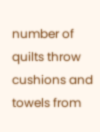number of quilts throw cushions and towels from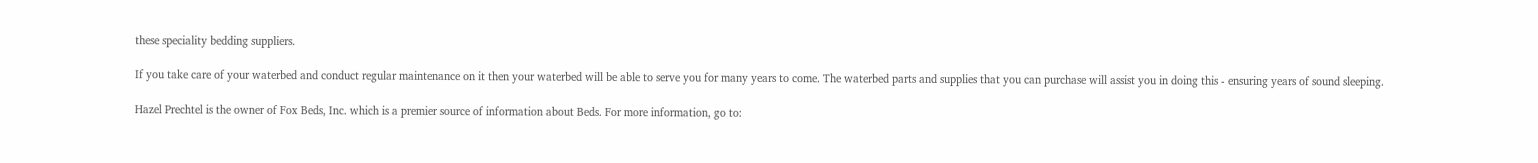these speciality bedding suppliers.

If you take care of your waterbed and conduct regular maintenance on it then your waterbed will be able to serve you for many years to come. The waterbed parts and supplies that you can purchase will assist you in doing this - ensuring years of sound sleeping.

Hazel Prechtel is the owner of Fox Beds, Inc. which is a premier source of information about Beds. For more information, go to: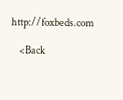http://foxbeds.com

    <Back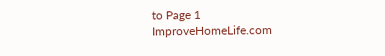to Page 1
ImproveHomeLife.com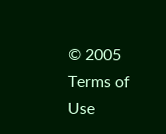© 2005
Terms of Use